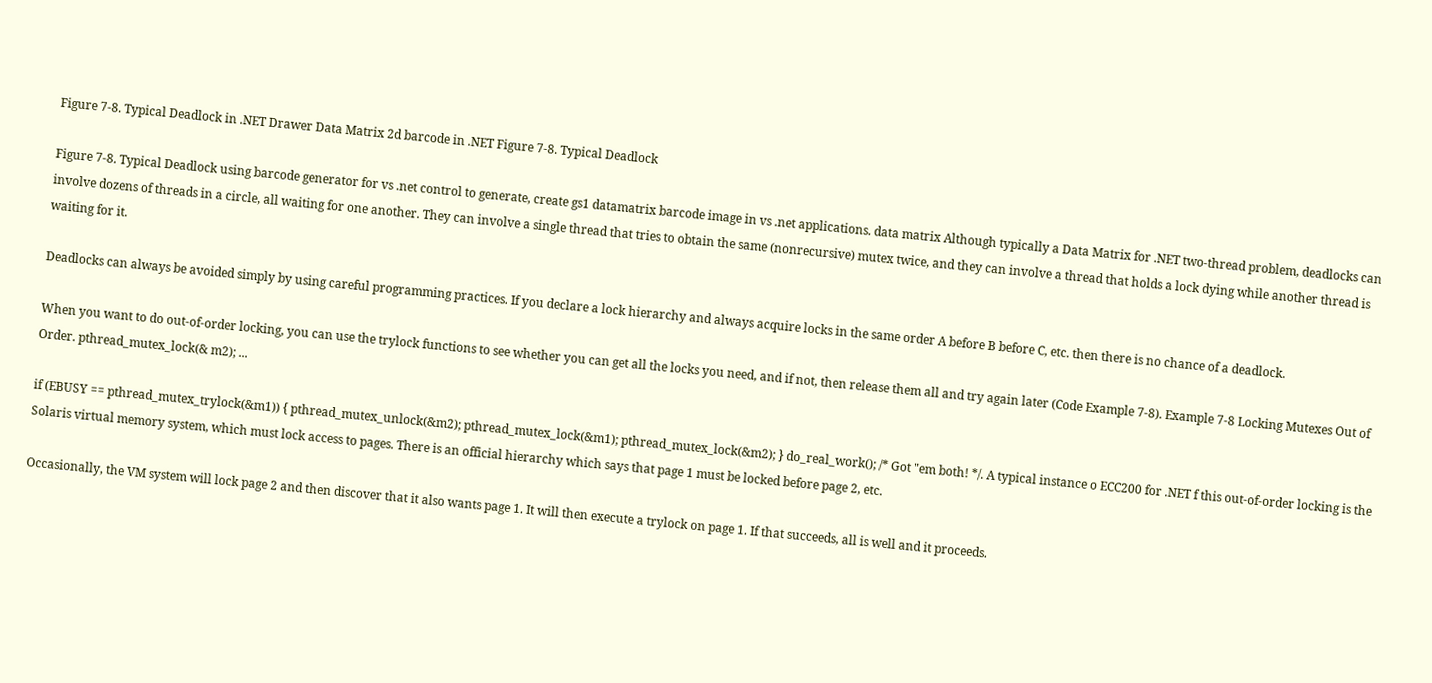Figure 7-8. Typical Deadlock in .NET Drawer Data Matrix 2d barcode in .NET Figure 7-8. Typical Deadlock

Figure 7-8. Typical Deadlock using barcode generator for vs .net control to generate, create gs1 datamatrix barcode image in vs .net applications. data matrix Although typically a Data Matrix for .NET two-thread problem, deadlocks can involve dozens of threads in a circle, all waiting for one another. They can involve a single thread that tries to obtain the same (nonrecursive) mutex twice, and they can involve a thread that holds a lock dying while another thread is waiting for it.

Deadlocks can always be avoided simply by using careful programming practices. If you declare a lock hierarchy and always acquire locks in the same order A before B before C, etc. then there is no chance of a deadlock.

When you want to do out-of-order locking, you can use the trylock functions to see whether you can get all the locks you need, and if not, then release them all and try again later (Code Example 7-8). Example 7-8 Locking Mutexes Out of Order. pthread_mutex_lock(& m2); ...

if (EBUSY == pthread_mutex_trylock(&m1)) { pthread_mutex_unlock(&m2); pthread_mutex_lock(&m1); pthread_mutex_lock(&m2); } do_real_work(); /* Got "em both! */. A typical instance o ECC200 for .NET f this out-of-order locking is the Solaris virtual memory system, which must lock access to pages. There is an official hierarchy which says that page 1 must be locked before page 2, etc.

Occasionally, the VM system will lock page 2 and then discover that it also wants page 1. It will then execute a trylock on page 1. If that succeeds, all is well and it proceeds.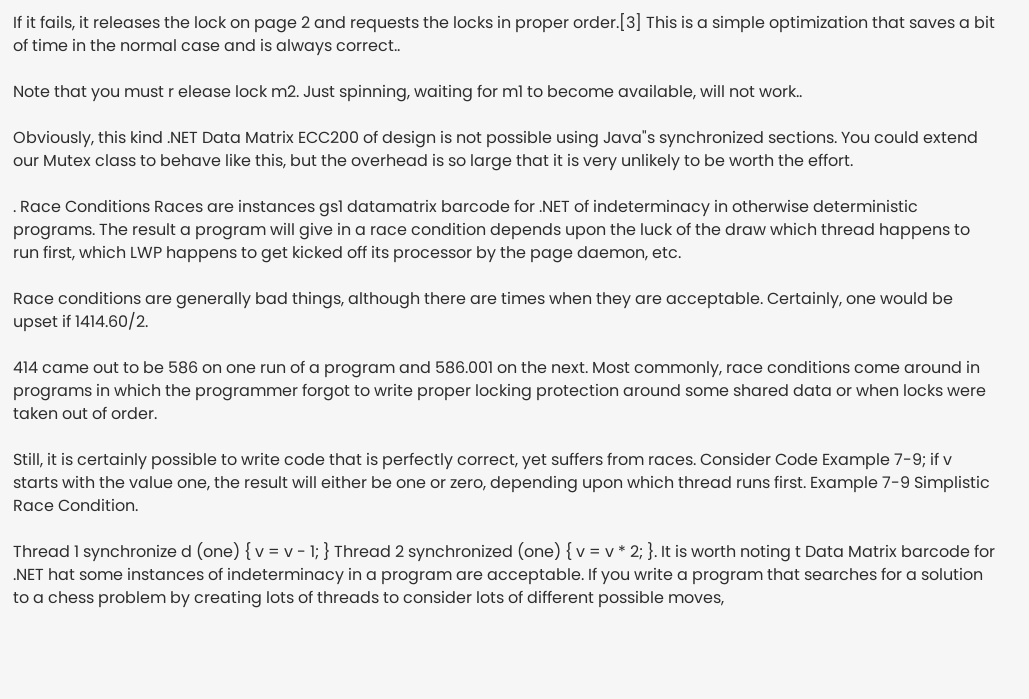If it fails, it releases the lock on page 2 and requests the locks in proper order.[3] This is a simple optimization that saves a bit of time in the normal case and is always correct..

Note that you must r elease lock m2. Just spinning, waiting for m1 to become available, will not work..

Obviously, this kind .NET Data Matrix ECC200 of design is not possible using Java"s synchronized sections. You could extend our Mutex class to behave like this, but the overhead is so large that it is very unlikely to be worth the effort.

. Race Conditions Races are instances gs1 datamatrix barcode for .NET of indeterminacy in otherwise deterministic programs. The result a program will give in a race condition depends upon the luck of the draw which thread happens to run first, which LWP happens to get kicked off its processor by the page daemon, etc.

Race conditions are generally bad things, although there are times when they are acceptable. Certainly, one would be upset if 1414.60/2.

414 came out to be 586 on one run of a program and 586.001 on the next. Most commonly, race conditions come around in programs in which the programmer forgot to write proper locking protection around some shared data or when locks were taken out of order.

Still, it is certainly possible to write code that is perfectly correct, yet suffers from races. Consider Code Example 7-9; if v starts with the value one, the result will either be one or zero, depending upon which thread runs first. Example 7-9 Simplistic Race Condition.

Thread 1 synchronize d (one) { v = v - 1; } Thread 2 synchronized (one) { v = v * 2; }. It is worth noting t Data Matrix barcode for .NET hat some instances of indeterminacy in a program are acceptable. If you write a program that searches for a solution to a chess problem by creating lots of threads to consider lots of different possible moves,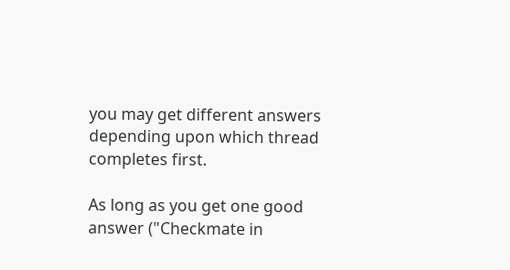you may get different answers depending upon which thread completes first.

As long as you get one good answer ("Checkmate in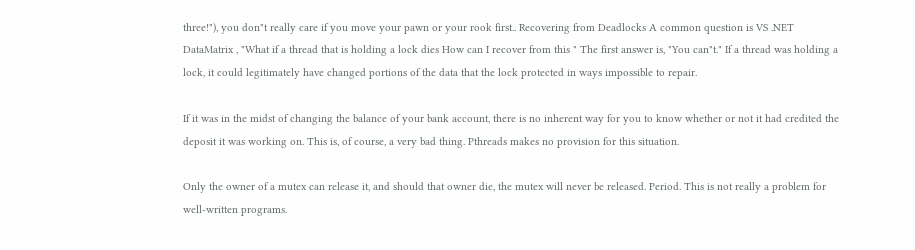three!"), you don"t really care if you move your pawn or your rook first.. Recovering from Deadlocks A common question is VS .NET DataMatrix , "What if a thread that is holding a lock dies How can I recover from this " The first answer is, "You can"t." If a thread was holding a lock, it could legitimately have changed portions of the data that the lock protected in ways impossible to repair.

If it was in the midst of changing the balance of your bank account, there is no inherent way for you to know whether or not it had credited the deposit it was working on. This is, of course, a very bad thing. Pthreads makes no provision for this situation.

Only the owner of a mutex can release it, and should that owner die, the mutex will never be released. Period. This is not really a problem for well-written programs.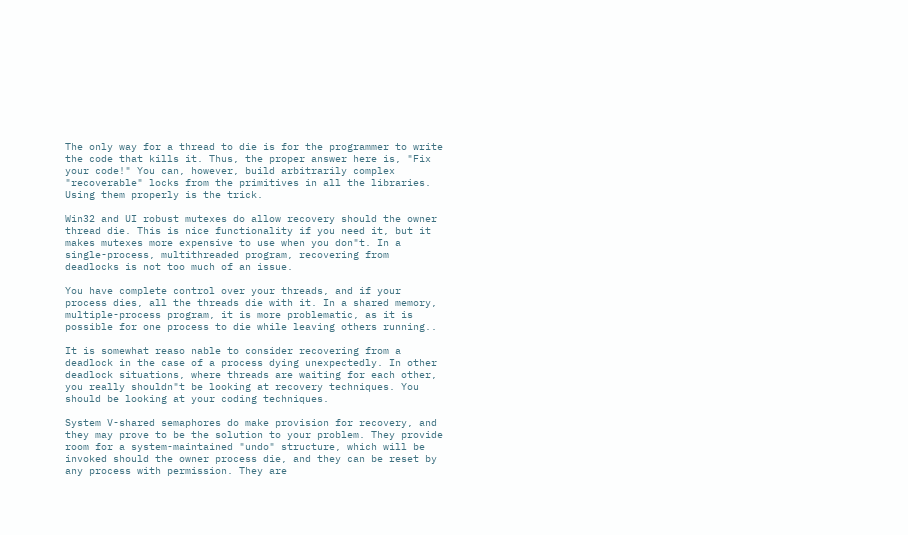The only way for a thread to die is for the programmer to write the code that kills it. Thus, the proper answer here is, "Fix your code!" You can, however, build arbitrarily complex "recoverable" locks from the primitives in all the libraries. Using them properly is the trick.

Win32 and UI robust mutexes do allow recovery should the owner thread die. This is nice functionality if you need it, but it makes mutexes more expensive to use when you don"t. In a single-process, multithreaded program, recovering from deadlocks is not too much of an issue.

You have complete control over your threads, and if your process dies, all the threads die with it. In a shared memory, multiple-process program, it is more problematic, as it is possible for one process to die while leaving others running..

It is somewhat reaso nable to consider recovering from a deadlock in the case of a process dying unexpectedly. In other deadlock situations, where threads are waiting for each other, you really shouldn"t be looking at recovery techniques. You should be looking at your coding techniques.

System V-shared semaphores do make provision for recovery, and they may prove to be the solution to your problem. They provide room for a system-maintained "undo" structure, which will be invoked should the owner process die, and they can be reset by any process with permission. They are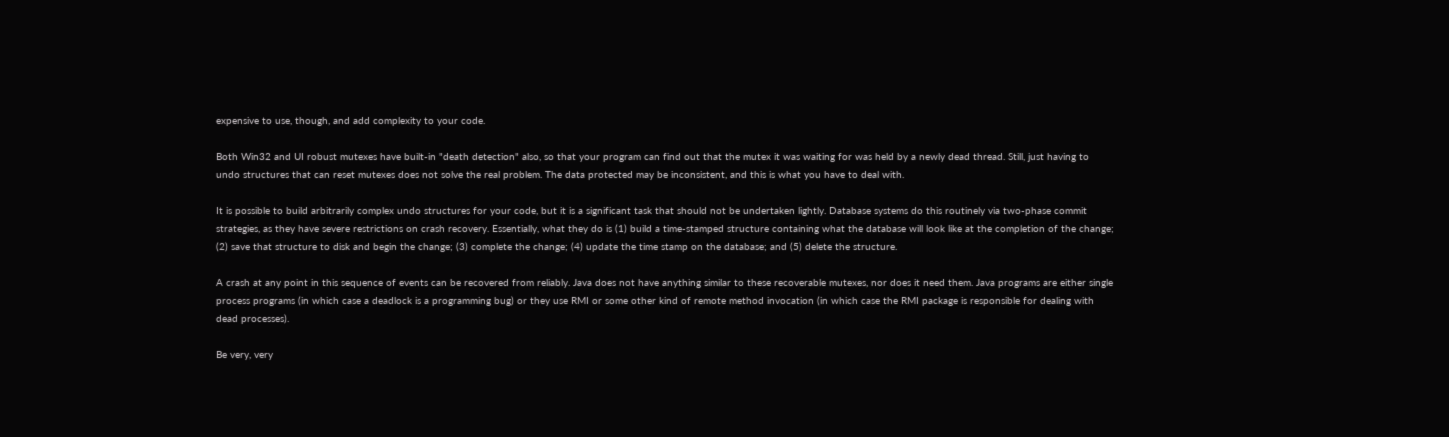expensive to use, though, and add complexity to your code.

Both Win32 and UI robust mutexes have built-in "death detection" also, so that your program can find out that the mutex it was waiting for was held by a newly dead thread. Still, just having to undo structures that can reset mutexes does not solve the real problem. The data protected may be inconsistent, and this is what you have to deal with.

It is possible to build arbitrarily complex undo structures for your code, but it is a significant task that should not be undertaken lightly. Database systems do this routinely via two-phase commit strategies, as they have severe restrictions on crash recovery. Essentially, what they do is (1) build a time-stamped structure containing what the database will look like at the completion of the change; (2) save that structure to disk and begin the change; (3) complete the change; (4) update the time stamp on the database; and (5) delete the structure.

A crash at any point in this sequence of events can be recovered from reliably. Java does not have anything similar to these recoverable mutexes, nor does it need them. Java programs are either single process programs (in which case a deadlock is a programming bug) or they use RMI or some other kind of remote method invocation (in which case the RMI package is responsible for dealing with dead processes).

Be very, very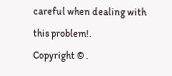careful when dealing with this problem!.
Copyright © .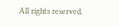All rights reserved.